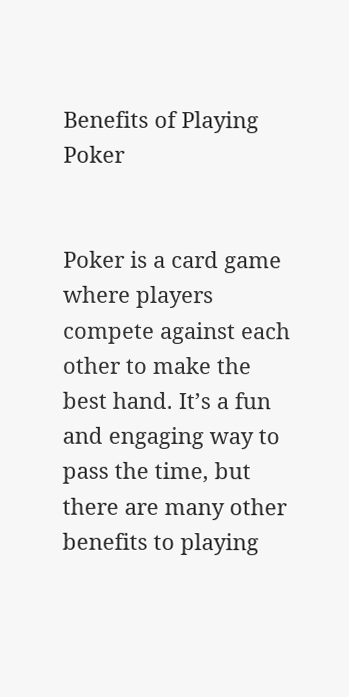Benefits of Playing Poker


Poker is a card game where players compete against each other to make the best hand. It’s a fun and engaging way to pass the time, but there are many other benefits to playing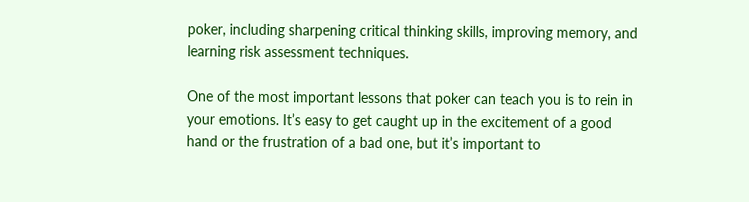poker, including sharpening critical thinking skills, improving memory, and learning risk assessment techniques.

One of the most important lessons that poker can teach you is to rein in your emotions. It’s easy to get caught up in the excitement of a good hand or the frustration of a bad one, but it’s important to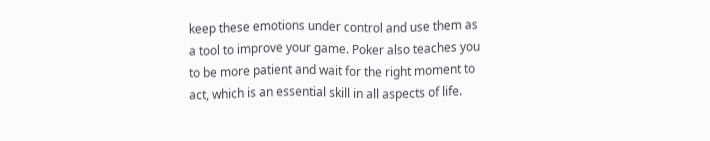keep these emotions under control and use them as a tool to improve your game. Poker also teaches you to be more patient and wait for the right moment to act, which is an essential skill in all aspects of life.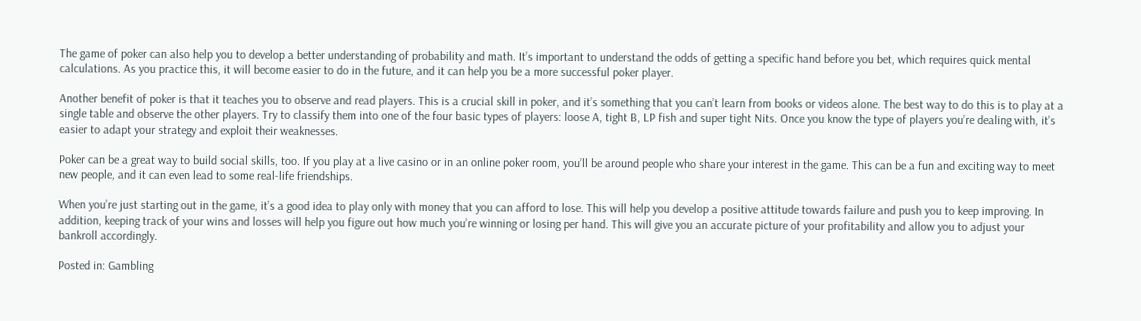The game of poker can also help you to develop a better understanding of probability and math. It’s important to understand the odds of getting a specific hand before you bet, which requires quick mental calculations. As you practice this, it will become easier to do in the future, and it can help you be a more successful poker player.

Another benefit of poker is that it teaches you to observe and read players. This is a crucial skill in poker, and it’s something that you can’t learn from books or videos alone. The best way to do this is to play at a single table and observe the other players. Try to classify them into one of the four basic types of players: loose A, tight B, LP fish and super tight Nits. Once you know the type of players you’re dealing with, it’s easier to adapt your strategy and exploit their weaknesses.

Poker can be a great way to build social skills, too. If you play at a live casino or in an online poker room, you’ll be around people who share your interest in the game. This can be a fun and exciting way to meet new people, and it can even lead to some real-life friendships.

When you’re just starting out in the game, it’s a good idea to play only with money that you can afford to lose. This will help you develop a positive attitude towards failure and push you to keep improving. In addition, keeping track of your wins and losses will help you figure out how much you’re winning or losing per hand. This will give you an accurate picture of your profitability and allow you to adjust your bankroll accordingly.

Posted in: Gambling